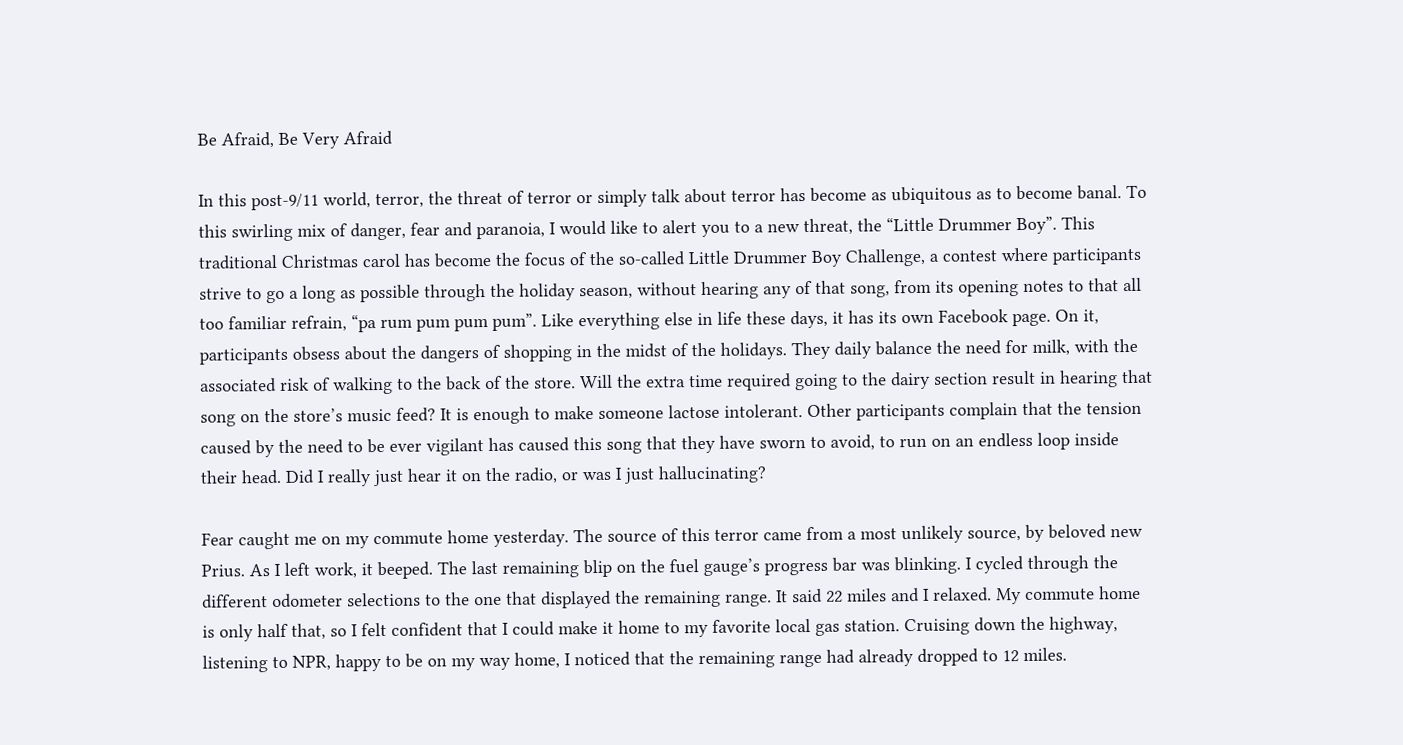Be Afraid, Be Very Afraid

In this post-9/11 world, terror, the threat of terror or simply talk about terror has become as ubiquitous as to become banal. To this swirling mix of danger, fear and paranoia, I would like to alert you to a new threat, the “Little Drummer Boy”. This traditional Christmas carol has become the focus of the so-called Little Drummer Boy Challenge, a contest where participants strive to go a long as possible through the holiday season, without hearing any of that song, from its opening notes to that all too familiar refrain, “pa rum pum pum pum”. Like everything else in life these days, it has its own Facebook page. On it, participants obsess about the dangers of shopping in the midst of the holidays. They daily balance the need for milk, with the associated risk of walking to the back of the store. Will the extra time required going to the dairy section result in hearing that song on the store’s music feed? It is enough to make someone lactose intolerant. Other participants complain that the tension caused by the need to be ever vigilant has caused this song that they have sworn to avoid, to run on an endless loop inside their head. Did I really just hear it on the radio, or was I just hallucinating?

Fear caught me on my commute home yesterday. The source of this terror came from a most unlikely source, by beloved new Prius. As I left work, it beeped. The last remaining blip on the fuel gauge’s progress bar was blinking. I cycled through the different odometer selections to the one that displayed the remaining range. It said 22 miles and I relaxed. My commute home is only half that, so I felt confident that I could make it home to my favorite local gas station. Cruising down the highway, listening to NPR, happy to be on my way home, I noticed that the remaining range had already dropped to 12 miles.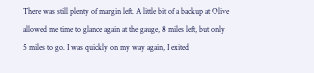There was still plenty of margin left. A little bit of a backup at Olive allowed me time to glance again at the gauge, 8 miles left, but only 5 miles to go. I was quickly on my way again, I exited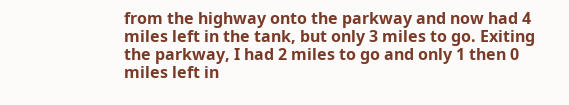from the highway onto the parkway and now had 4 miles left in the tank, but only 3 miles to go. Exiting the parkway, I had 2 miles to go and only 1 then 0 miles left in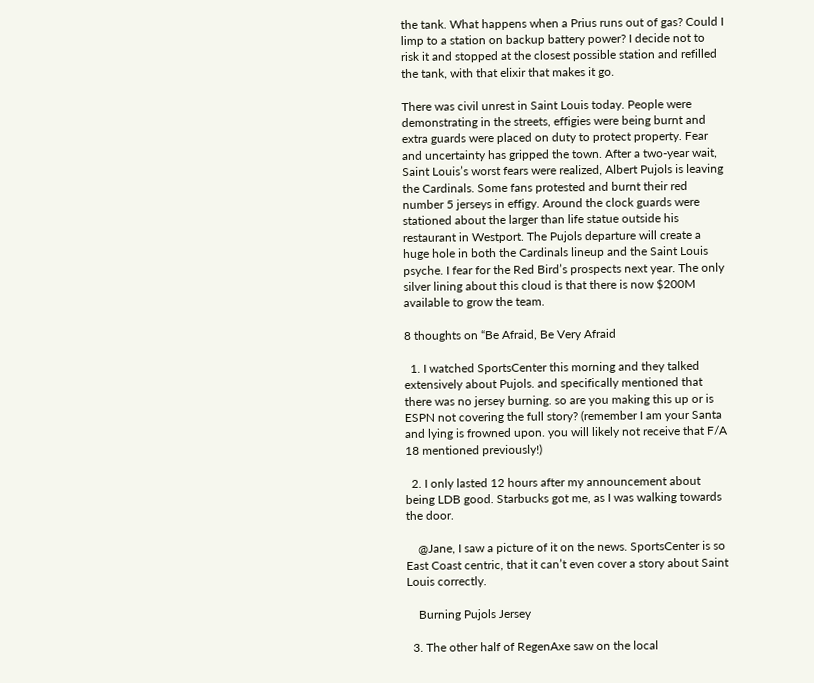the tank. What happens when a Prius runs out of gas? Could I limp to a station on backup battery power? I decide not to risk it and stopped at the closest possible station and refilled the tank, with that elixir that makes it go.

There was civil unrest in Saint Louis today. People were demonstrating in the streets, effigies were being burnt and extra guards were placed on duty to protect property. Fear and uncertainty has gripped the town. After a two-year wait, Saint Louis’s worst fears were realized, Albert Pujols is leaving the Cardinals. Some fans protested and burnt their red number 5 jerseys in effigy. Around the clock guards were stationed about the larger than life statue outside his restaurant in Westport. The Pujols departure will create a huge hole in both the Cardinals lineup and the Saint Louis psyche. I fear for the Red Bird’s prospects next year. The only silver lining about this cloud is that there is now $200M available to grow the team.

8 thoughts on “Be Afraid, Be Very Afraid

  1. I watched SportsCenter this morning and they talked extensively about Pujols. and specifically mentioned that there was no jersey burning. so are you making this up or is ESPN not covering the full story? (remember I am your Santa and lying is frowned upon. you will likely not receive that F/A 18 mentioned previously!)

  2. I only lasted 12 hours after my announcement about being LDB good. Starbucks got me, as I was walking towards the door.

    @Jane, I saw a picture of it on the news. SportsCenter is so East Coast centric, that it can’t even cover a story about Saint Louis correctly.

    Burning Pujols Jersey

  3. The other half of RegenAxe saw on the local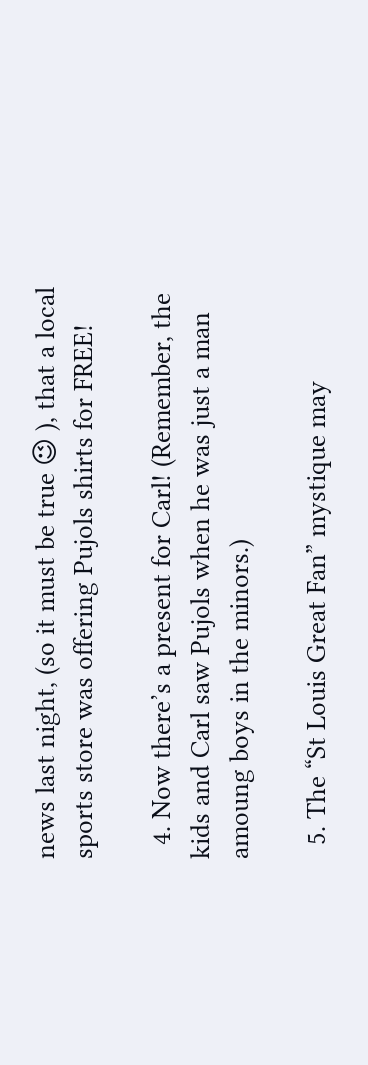news last night, (so it must be true 😉 ), that a local sports store was offering Pujols shirts for FREE!

  4. Now there’s a present for Carl! (Remember, the kids and Carl saw Pujols when he was just a man amoung boys in the minors.)

  5. The “St Louis Great Fan” mystique may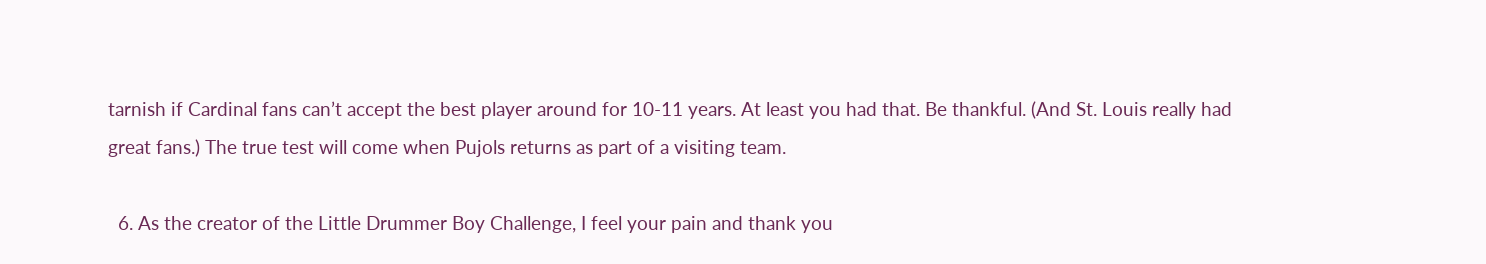tarnish if Cardinal fans can’t accept the best player around for 10-11 years. At least you had that. Be thankful. (And St. Louis really had great fans.) The true test will come when Pujols returns as part of a visiting team.

  6. As the creator of the Little Drummer Boy Challenge, I feel your pain and thank you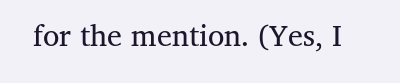for the mention. (Yes, I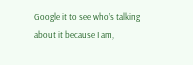Google it to see who’s talking about it because I am,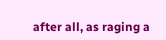after all, as raging a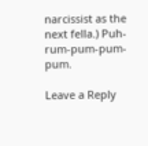narcissist as the next fella.) Puh-rum-pum-pum-pum.

Leave a Reply